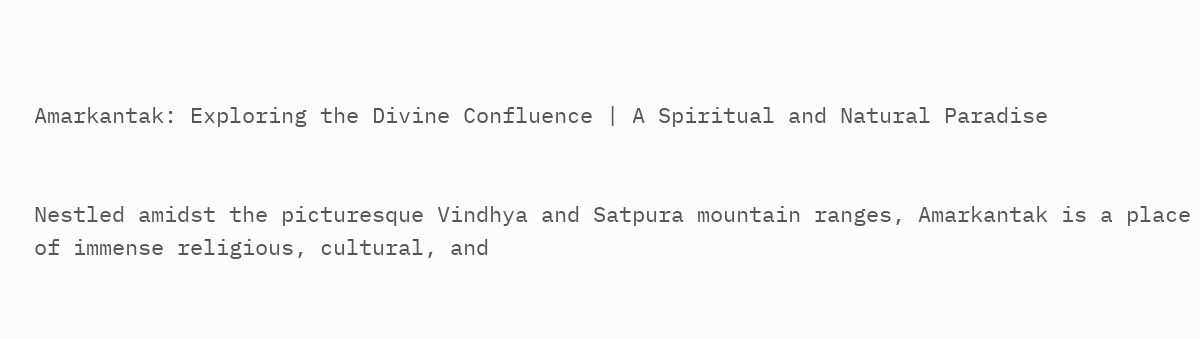Amarkantak: Exploring the Divine Confluence | A Spiritual and Natural Paradise


Nestled amidst the picturesque Vindhya and Satpura mountain ranges, Amarkantak is a place of immense religious, cultural, and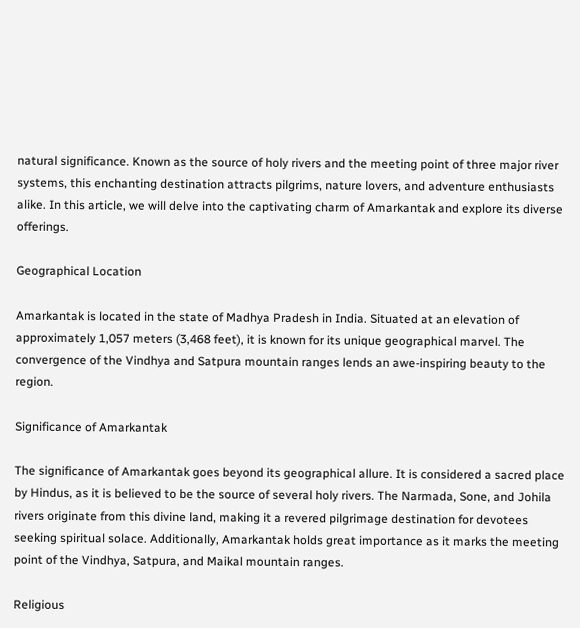natural significance. Known as the source of holy rivers and the meeting point of three major river systems, this enchanting destination attracts pilgrims, nature lovers, and adventure enthusiasts alike. In this article, we will delve into the captivating charm of Amarkantak and explore its diverse offerings.

Geographical Location

Amarkantak is located in the state of Madhya Pradesh in India. Situated at an elevation of approximately 1,057 meters (3,468 feet), it is known for its unique geographical marvel. The convergence of the Vindhya and Satpura mountain ranges lends an awe-inspiring beauty to the region.

Significance of Amarkantak

The significance of Amarkantak goes beyond its geographical allure. It is considered a sacred place by Hindus, as it is believed to be the source of several holy rivers. The Narmada, Sone, and Johila rivers originate from this divine land, making it a revered pilgrimage destination for devotees seeking spiritual solace. Additionally, Amarkantak holds great importance as it marks the meeting point of the Vindhya, Satpura, and Maikal mountain ranges.

Religious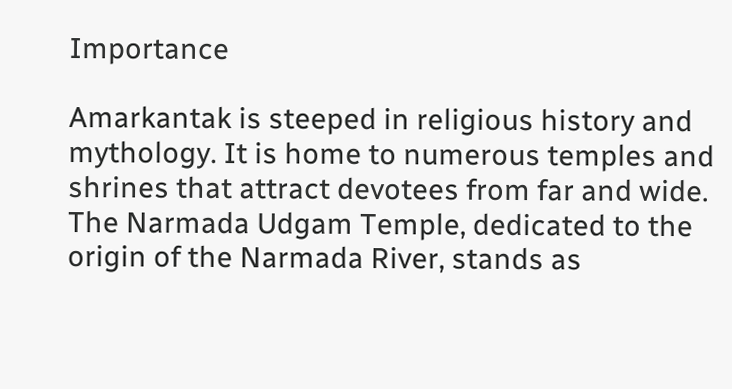Importance

Amarkantak is steeped in religious history and mythology. It is home to numerous temples and shrines that attract devotees from far and wide. The Narmada Udgam Temple, dedicated to the origin of the Narmada River, stands as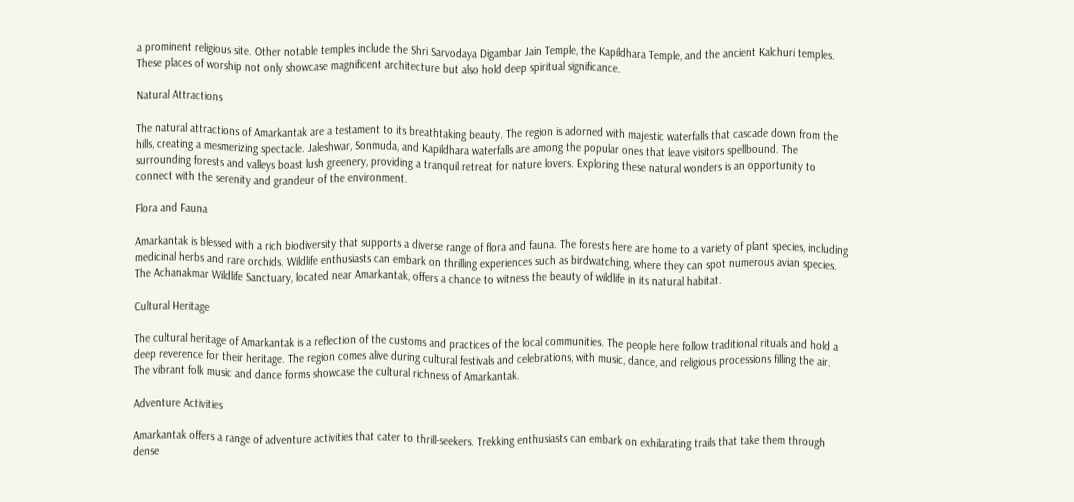a prominent religious site. Other notable temples include the Shri Sarvodaya Digambar Jain Temple, the Kapildhara Temple, and the ancient Kalchuri temples. These places of worship not only showcase magnificent architecture but also hold deep spiritual significance.

Natural Attractions

The natural attractions of Amarkantak are a testament to its breathtaking beauty. The region is adorned with majestic waterfalls that cascade down from the hills, creating a mesmerizing spectacle. Jaleshwar, Sonmuda, and Kapildhara waterfalls are among the popular ones that leave visitors spellbound. The surrounding forests and valleys boast lush greenery, providing a tranquil retreat for nature lovers. Exploring these natural wonders is an opportunity to connect with the serenity and grandeur of the environment.

Flora and Fauna

Amarkantak is blessed with a rich biodiversity that supports a diverse range of flora and fauna. The forests here are home to a variety of plant species, including medicinal herbs and rare orchids. Wildlife enthusiasts can embark on thrilling experiences such as birdwatching, where they can spot numerous avian species. The Achanakmar Wildlife Sanctuary, located near Amarkantak, offers a chance to witness the beauty of wildlife in its natural habitat.

Cultural Heritage

The cultural heritage of Amarkantak is a reflection of the customs and practices of the local communities. The people here follow traditional rituals and hold a deep reverence for their heritage. The region comes alive during cultural festivals and celebrations, with music, dance, and religious processions filling the air. The vibrant folk music and dance forms showcase the cultural richness of Amarkantak.

Adventure Activities

Amarkantak offers a range of adventure activities that cater to thrill-seekers. Trekking enthusiasts can embark on exhilarating trails that take them through dense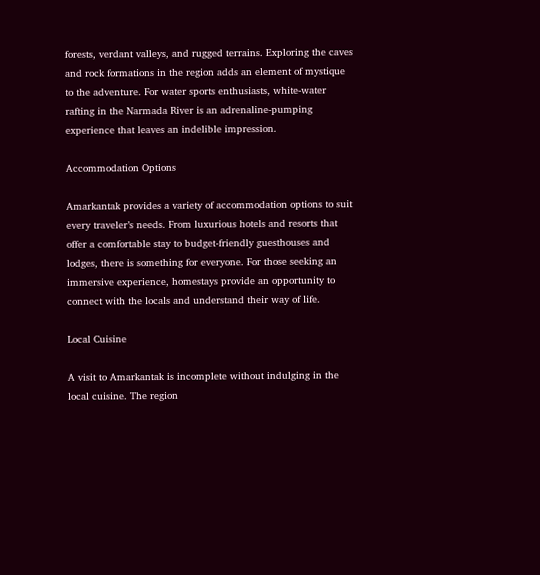forests, verdant valleys, and rugged terrains. Exploring the caves and rock formations in the region adds an element of mystique to the adventure. For water sports enthusiasts, white-water rafting in the Narmada River is an adrenaline-pumping experience that leaves an indelible impression.

Accommodation Options

Amarkantak provides a variety of accommodation options to suit every traveler’s needs. From luxurious hotels and resorts that offer a comfortable stay to budget-friendly guesthouses and lodges, there is something for everyone. For those seeking an immersive experience, homestays provide an opportunity to connect with the locals and understand their way of life.

Local Cuisine

A visit to Amarkantak is incomplete without indulging in the local cuisine. The region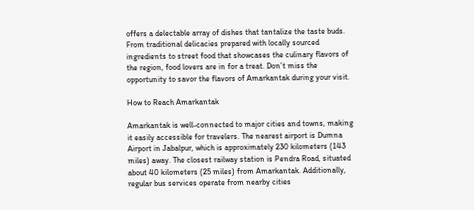offers a delectable array of dishes that tantalize the taste buds. From traditional delicacies prepared with locally sourced ingredients to street food that showcases the culinary flavors of the region, food lovers are in for a treat. Don’t miss the opportunity to savor the flavors of Amarkantak during your visit.

How to Reach Amarkantak

Amarkantak is well-connected to major cities and towns, making it easily accessible for travelers. The nearest airport is Dumna Airport in Jabalpur, which is approximately 230 kilometers (143 miles) away. The closest railway station is Pendra Road, situated about 40 kilometers (25 miles) from Amarkantak. Additionally, regular bus services operate from nearby cities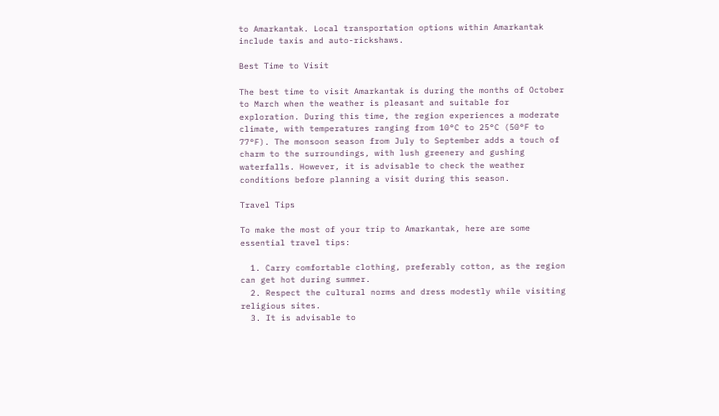to Amarkantak. Local transportation options within Amarkantak include taxis and auto-rickshaws.

Best Time to Visit

The best time to visit Amarkantak is during the months of October to March when the weather is pleasant and suitable for exploration. During this time, the region experiences a moderate climate, with temperatures ranging from 10°C to 25°C (50°F to 77°F). The monsoon season from July to September adds a touch of charm to the surroundings, with lush greenery and gushing waterfalls. However, it is advisable to check the weather conditions before planning a visit during this season.

Travel Tips

To make the most of your trip to Amarkantak, here are some essential travel tips:

  1. Carry comfortable clothing, preferably cotton, as the region can get hot during summer.
  2. Respect the cultural norms and dress modestly while visiting religious sites.
  3. It is advisable to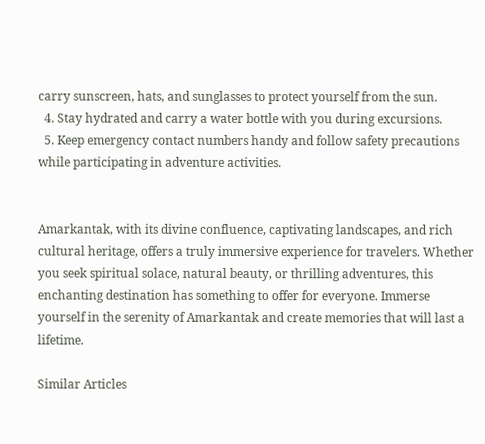carry sunscreen, hats, and sunglasses to protect yourself from the sun.
  4. Stay hydrated and carry a water bottle with you during excursions.
  5. Keep emergency contact numbers handy and follow safety precautions while participating in adventure activities.


Amarkantak, with its divine confluence, captivating landscapes, and rich cultural heritage, offers a truly immersive experience for travelers. Whether you seek spiritual solace, natural beauty, or thrilling adventures, this enchanting destination has something to offer for everyone. Immerse yourself in the serenity of Amarkantak and create memories that will last a lifetime.

Similar Articles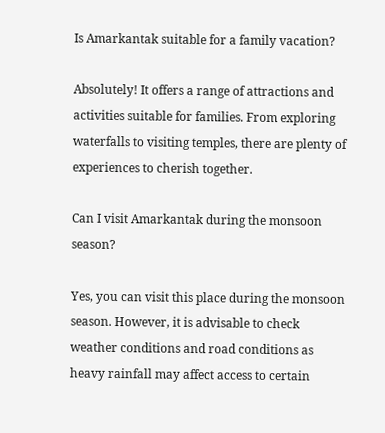Is Amarkantak suitable for a family vacation?

Absolutely! It offers a range of attractions and activities suitable for families. From exploring waterfalls to visiting temples, there are plenty of experiences to cherish together.

Can I visit Amarkantak during the monsoon season?

Yes, you can visit this place during the monsoon season. However, it is advisable to check weather conditions and road conditions as heavy rainfall may affect access to certain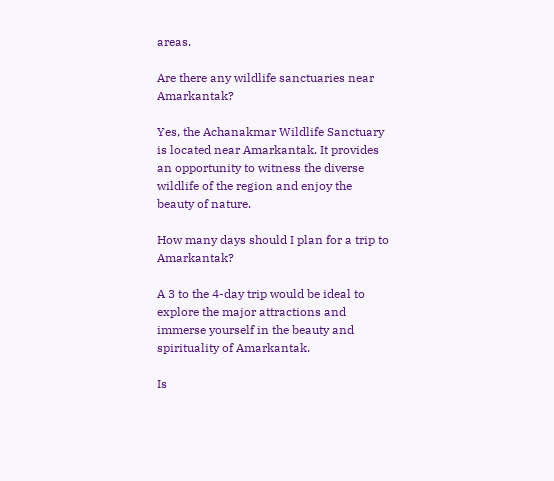areas.

Are there any wildlife sanctuaries near Amarkantak?

Yes, the Achanakmar Wildlife Sanctuary is located near Amarkantak. It provides an opportunity to witness the diverse wildlife of the region and enjoy the beauty of nature.

How many days should I plan for a trip to Amarkantak?

A 3 to the 4-day trip would be ideal to explore the major attractions and immerse yourself in the beauty and spirituality of Amarkantak.

Is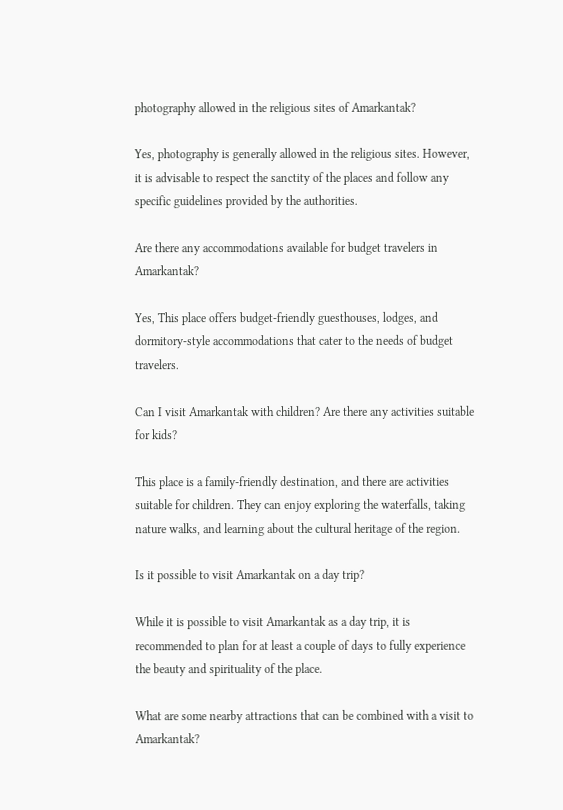photography allowed in the religious sites of Amarkantak?

Yes, photography is generally allowed in the religious sites. However, it is advisable to respect the sanctity of the places and follow any specific guidelines provided by the authorities.

Are there any accommodations available for budget travelers in Amarkantak?

Yes, This place offers budget-friendly guesthouses, lodges, and dormitory-style accommodations that cater to the needs of budget travelers.

Can I visit Amarkantak with children? Are there any activities suitable for kids?

This place is a family-friendly destination, and there are activities suitable for children. They can enjoy exploring the waterfalls, taking nature walks, and learning about the cultural heritage of the region.

Is it possible to visit Amarkantak on a day trip?

While it is possible to visit Amarkantak as a day trip, it is recommended to plan for at least a couple of days to fully experience the beauty and spirituality of the place.

What are some nearby attractions that can be combined with a visit to Amarkantak?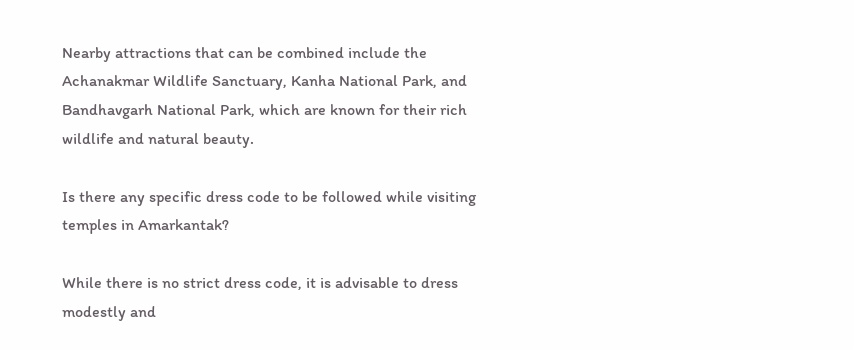Nearby attractions that can be combined include the Achanakmar Wildlife Sanctuary, Kanha National Park, and Bandhavgarh National Park, which are known for their rich wildlife and natural beauty.

Is there any specific dress code to be followed while visiting temples in Amarkantak?

While there is no strict dress code, it is advisable to dress modestly and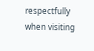respectfully when visiting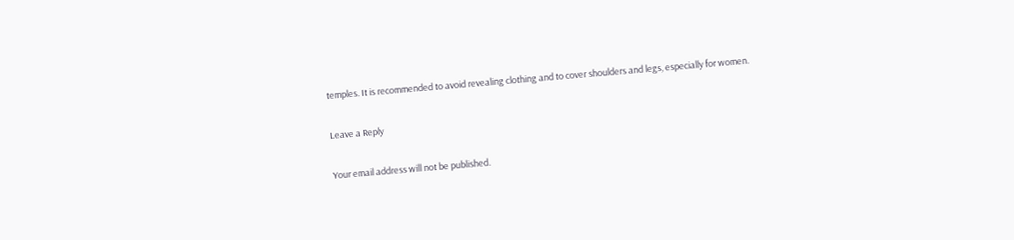temples. It is recommended to avoid revealing clothing and to cover shoulders and legs, especially for women.

Leave a Reply

Your email address will not be published.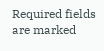Required fields are marked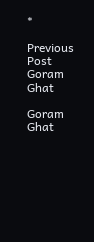*

Previous Post
Goram Ghat

Goram Ghat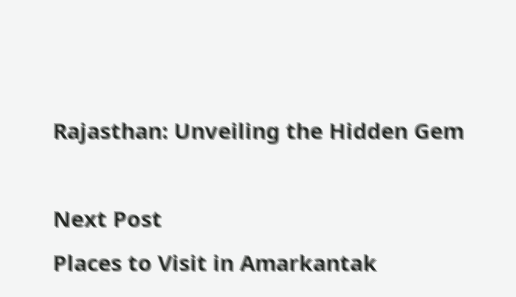Rajasthan: Unveiling the Hidden Gem

Next Post
Places to Visit in Amarkantak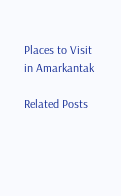Places to Visit in Amarkantak

Related Posts